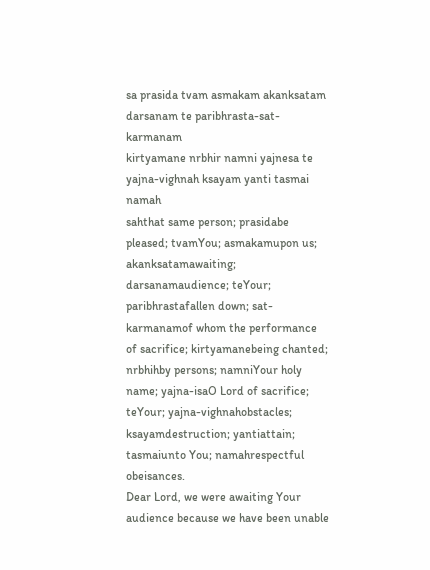sa prasida tvam asmakam akanksatam
darsanam te paribhrasta-sat-karmanam
kirtyamane nrbhir namni yajnesa te
yajna-vighnah ksayam yanti tasmai namah
sahthat same person; prasidabe pleased; tvamYou; asmakamupon us; akanksatamawaiting; darsanamaudience; teYour; paribhrastafallen down; sat-karmanamof whom the performance of sacrifice; kirtyamanebeing chanted; nrbhihby persons; namniYour holy name; yajna-isaO Lord of sacrifice; teYour; yajna-vighnahobstacles; ksayamdestruction; yantiattain; tasmaiunto You; namahrespectful obeisances.
Dear Lord, we were awaiting Your audience because we have been unable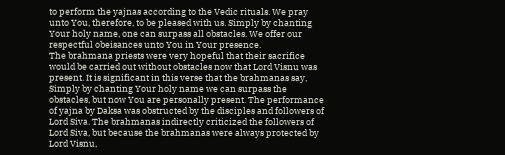to perform the yajnas according to the Vedic rituals. We pray unto You, therefore, to be pleased with us. Simply by chanting Your holy name, one can surpass all obstacles. We offer our respectful obeisances unto You in Your presence.
The brahmana priests were very hopeful that their sacrifice would be carried out without obstacles now that Lord Visnu was present. It is significant in this verse that the brahmanas say, Simply by chanting Your holy name we can surpass the obstacles, but now You are personally present. The performance of yajna by Daksa was obstructed by the disciples and followers of Lord Siva. The brahmanas indirectly criticized the followers of Lord Siva, but because the brahmanas were always protected by Lord Visnu,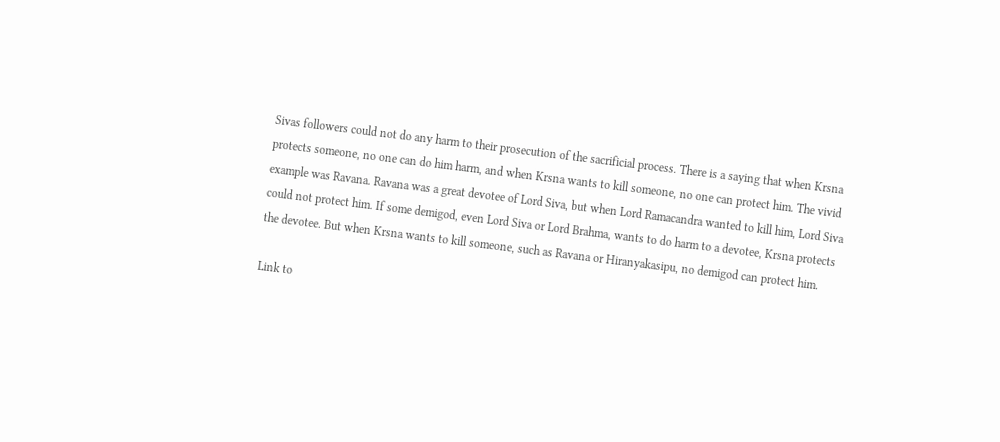Sivas followers could not do any harm to their prosecution of the sacrificial process. There is a saying that when Krsna protects someone, no one can do him harm, and when Krsna wants to kill someone, no one can protect him. The vivid example was Ravana. Ravana was a great devotee of Lord Siva, but when Lord Ramacandra wanted to kill him, Lord Siva could not protect him. If some demigod, even Lord Siva or Lord Brahma, wants to do harm to a devotee, Krsna protects the devotee. But when Krsna wants to kill someone, such as Ravana or Hiranyakasipu, no demigod can protect him.

Link to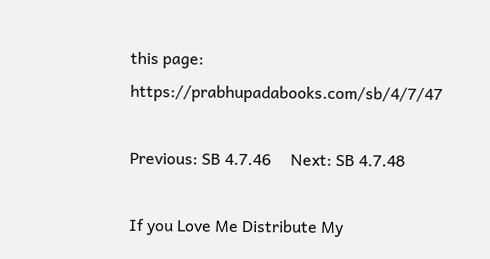this page: https://prabhupadabooks.com/sb/4/7/47

Previous: SB 4.7.46     Next: SB 4.7.48

If you Love Me Distribute My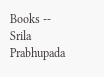Books -- Srila Prabhupada